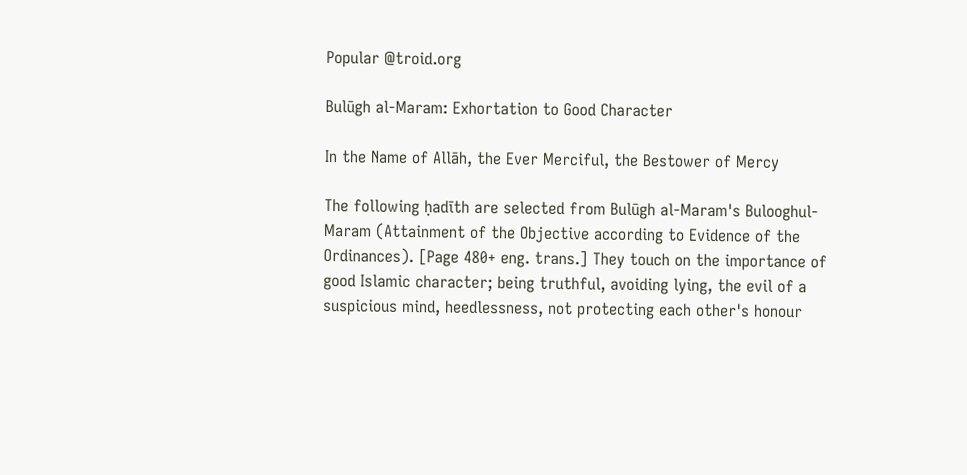Popular @troid.org

Bulūgh al-Maram: Exhortation to Good Character

In the Name of Allāh, the Ever Merciful, the Bestower of Mercy

The following ḥadīth are selected from Bulūgh al-Maram's Bulooghul-Maram (Attainment of the Objective according to Evidence of the Ordinances). [Page 480+ eng. trans.] They touch on the importance of good Islamic character; being truthful, avoiding lying, the evil of a suspicious mind, heedlessness, not protecting each other's honour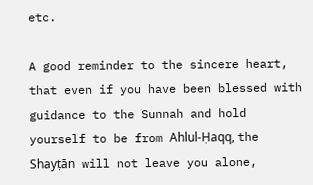etc.

A good reminder to the sincere heart, that even if you have been blessed with guidance to the Sunnah and hold yourself to be from Ahlul-Ḥaqq, the Shayṭān will not leave you alone,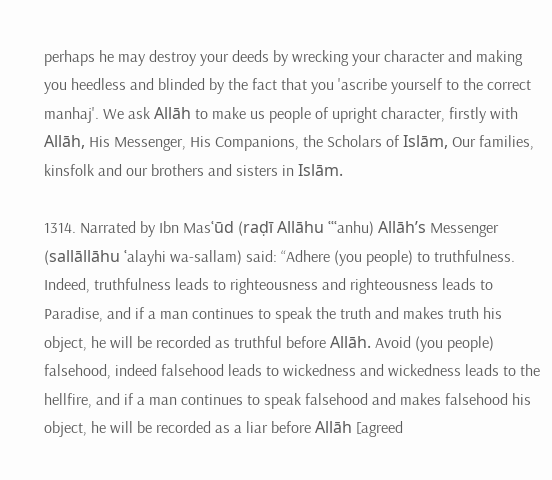perhaps he may destroy your deeds by wrecking your character and making you heedless and blinded by the fact that you 'ascribe yourself to the correct manhaj'. We ask Allāh to make us people of upright character, firstly with Allāh, His Messenger, His Companions, the Scholars of Islām, Our families, kinsfolk and our brothers and sisters in Islām.

1314. Narrated by Ibn Masʿūd (raḍī Allāhu ʿʿʿanhu) Allāh’s Messenger (sallāllāhu ʿalayhi wa-sallam) said: “Adhere (you people) to truthfulness. Indeed, truthfulness leads to righteousness and righteousness leads to Paradise, and if a man continues to speak the truth and makes truth his object, he will be recorded as truthful before Allāh. Avoid (you people) falsehood, indeed falsehood leads to wickedness and wickedness leads to the hellfire, and if a man continues to speak falsehood and makes falsehood his object, he will be recorded as a liar before Allāh [agreed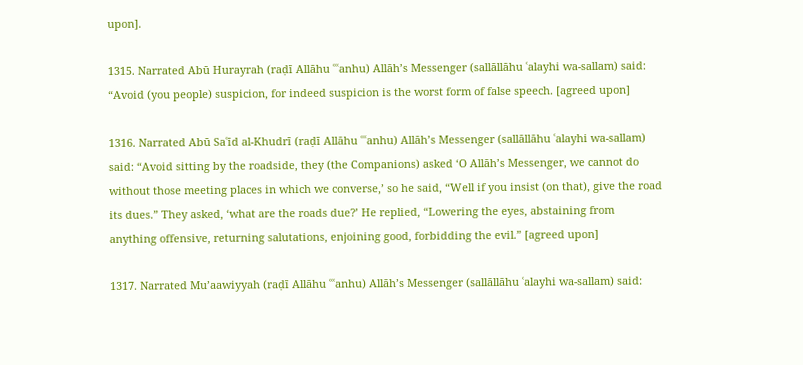upon].

1315. Narrated Abū Hurayrah (raḍī Allāhu ʿʿʿanhu) Allāh’s Messenger (sallāllāhu ʿalayhi wa-sallam) said: “Avoid (you people) suspicion, for indeed suspicion is the worst form of false speech. [agreed upon]

1316. Narrated Abū Saʿīd al-Khudrī (raḍī Allāhu ʿʿʿanhu) Allāh’s Messenger (sallāllāhu ʿalayhi wa-sallam) said: “Avoid sitting by the roadside, they (the Companions) asked ‘O Allāh’s Messenger, we cannot do without those meeting places in which we converse,’ so he said, “Well if you insist (on that), give the road its dues.” They asked, ‘what are the roads due?’ He replied, “Lowering the eyes, abstaining from anything offensive, returning salutations, enjoining good, forbidding the evil.” [agreed upon]

1317. Narrated Mu’aawiyyah (raḍī Allāhu ʿʿʿanhu) Allāh’s Messenger (sallāllāhu ʿalayhi wa-sallam) said: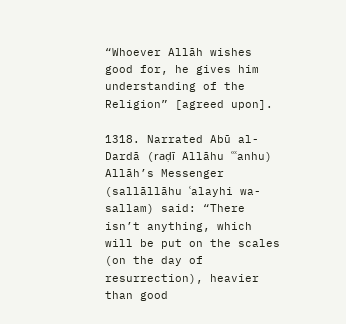“Whoever Allāh wishes good for, he gives him understanding of the Religion” [agreed upon].

1318. Narrated Abū al-Dardā (raḍī Allāhu ʿʿʿanhu) Allāh’s Messenger (sallāllāhu ʿalayhi wa-sallam) said: “There isn’t anything, which will be put on the scales (on the day of resurrection), heavier than good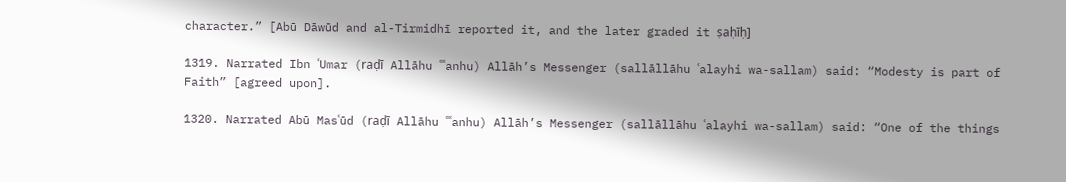character.” [Abū Dāwūd and al-Tirmidhī reported it, and the later graded it ṣaḥīḥ]

1319. Narrated Ibn ʿUmar (raḍī Allāhu ʿʿʿanhu) Allāh’s Messenger (sallāllāhu ʿalayhi wa-sallam) said: “Modesty is part of Faith” [agreed upon].

1320. Narrated Abū Masʿūd (raḍī Allāhu ʿʿʿanhu) Allāh’s Messenger (sallāllāhu ʿalayhi wa-sallam) said: “One of the things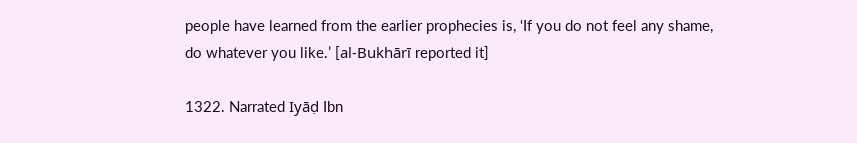people have learned from the earlier prophecies is, ‘If you do not feel any shame, do whatever you like.’ [al-Bukhārī reported it]

1322. Narrated Iyāḍ Ibn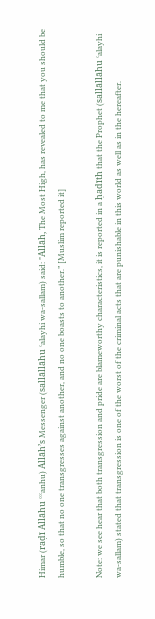Himar (raḍī Allāhu ʿʿʿanhu) Allāh’s Messenger (sallāllāhu ʿalayhi wa-sallam) said: "Allāh, The Most High, has revealed to me that you should be humble, so that no one transgresses against another, and no one boasts to another.” [Muslim reported it]

Note: we see hear that both transgression and pride are blameworthy characteristics, it is reported in a ḥadīth that the Prophet (sallāllāhu ʿalayhi wa-sallam) stated that transgression is one of the worst of the criminal acts that are punishable in this world as well as in the hereafter.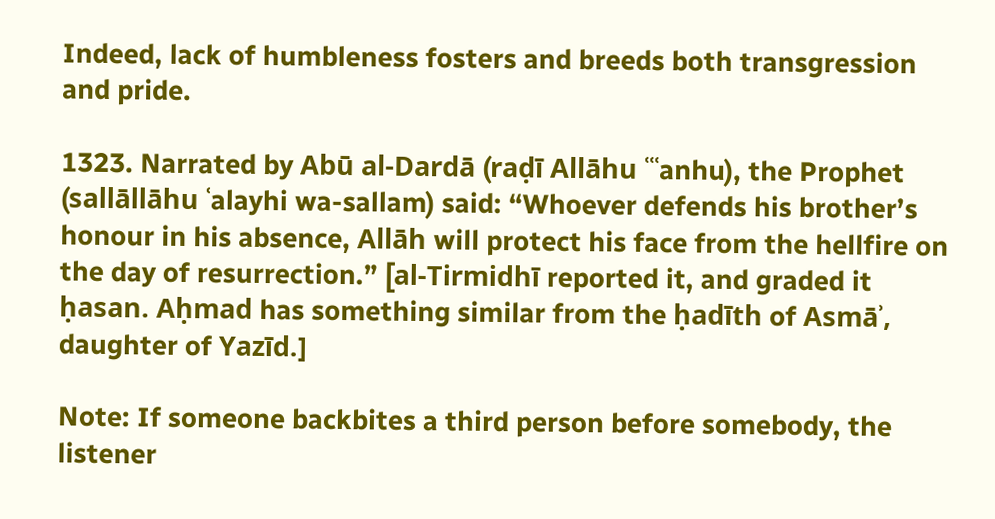Indeed, lack of humbleness fosters and breeds both transgression and pride.

1323. Narrated by Abū al-Dardā (raḍī Allāhu ʿʿʿanhu), the Prophet (sallāllāhu ʿalayhi wa-sallam) said: “Whoever defends his brother’s honour in his absence, Allāh will protect his face from the hellfire on the day of resurrection.” [al-Tirmidhī reported it, and graded it ḥasan. Aḥmad has something similar from the ḥadīth of Asmāʾ, daughter of Yazīd.]

Note: If someone backbites a third person before somebody, the listener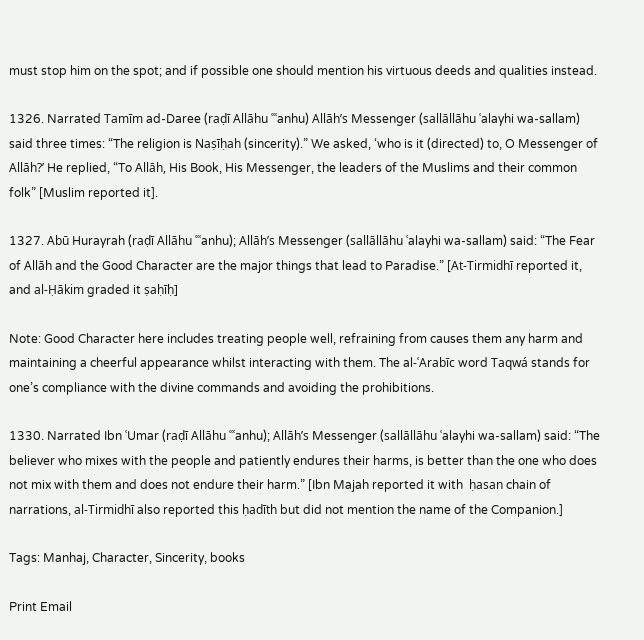must stop him on the spot; and if possible one should mention his virtuous deeds and qualities instead.

1326. Narrated Tamīm ad-Daree (raḍī Allāhu ʿʿʿanhu) Allāh’s Messenger (sallāllāhu ʿalayhi wa-sallam) said three times: “The religion is Naṣīḥah (sincerity).” We asked, ‘who is it (directed) to, O Messenger of Allāh?’ He replied, “To Allāh, His Book, His Messenger, the leaders of the Muslims and their common folk” [Muslim reported it].

1327. Abū Hurayrah (raḍī Allāhu ʿʿʿanhu); Allāh’s Messenger (sallāllāhu ʿalayhi wa-sallam) said: “The Fear of Allāh and the Good Character are the major things that lead to Paradise.” [At-Tirmidhī reported it, and al-Ḥākim graded it ṣaḥīḥ]

Note: Good Character here includes treating people well, refraining from causes them any harm and maintaining a cheerful appearance whilst interacting with them. The al-ʿArabīc word Taqwá stands for one’s compliance with the divine commands and avoiding the prohibitions.

1330. Narrated Ibn ʿUmar (raḍī Allāhu ʿʿʿanhu); Allāh’s Messenger (sallāllāhu ʿalayhi wa-sallam) said: “The believer who mixes with the people and patiently endures their harms, is better than the one who does not mix with them and does not endure their harm.” [Ibn Majah reported it with  ḥasan chain of narrations, al-Tirmidhī also reported this ḥadīth but did not mention the name of the Companion.]

Tags: Manhaj, Character, Sincerity, books

Print Email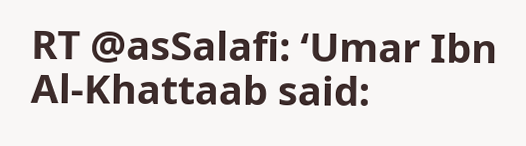RT @asSalafi: ‘Umar Ibn Al-Khattaab said: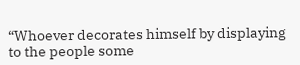“Whoever decorates himself by displaying to the people some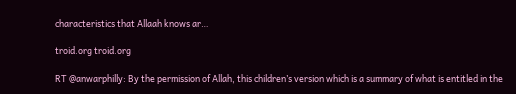characteristics that Allaah knows ar…

troid.org troid.org

RT @anwarphilly: By the permission of Allah, this children’s version which is a summary of what is entitled in the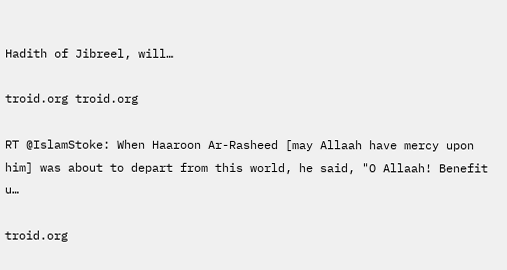Hadith of Jibreel, will…

troid.org troid.org

RT @IslamStoke: When Haaroon Ar-Rasheed [may Allaah have mercy upon him] was about to depart from this world, he said, "O Allaah! Benefit u…

troid.org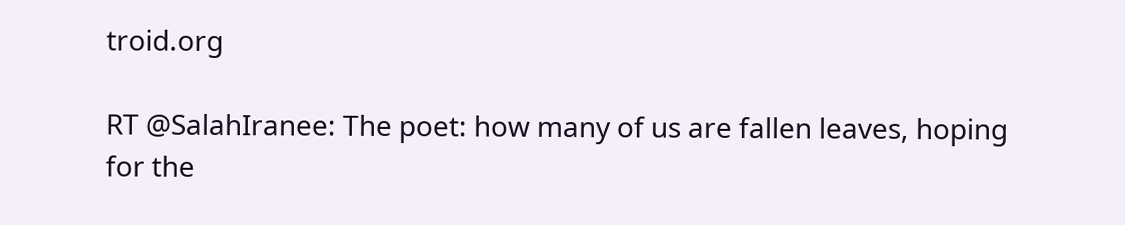troid.org

RT @SalahIranee: The poet: how many of us are fallen leaves, hoping for the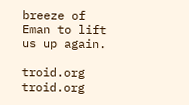breeze of Eman to lift us up again.

troid.org troid.org